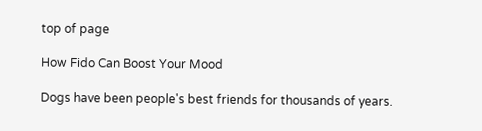top of page

How Fido Can Boost Your Mood

Dogs have been people's best friends for thousands of years.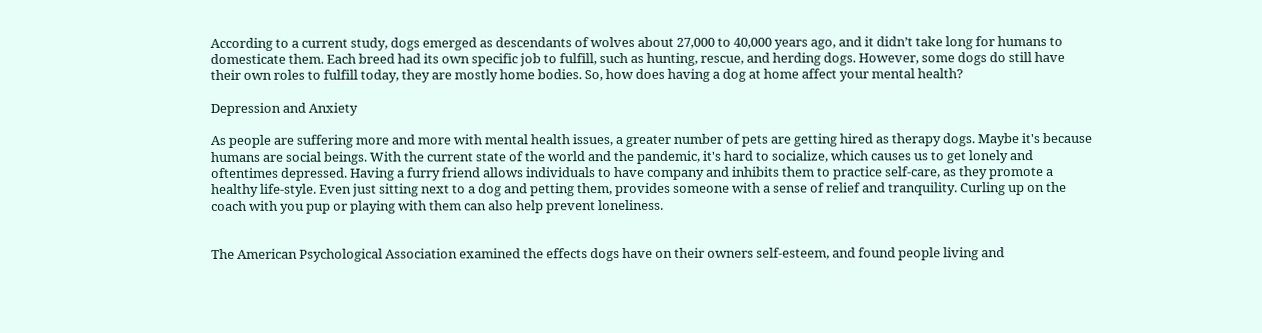According to a current study, dogs emerged as descendants of wolves about 27,000 to 40,000 years ago, and it didn’t take long for humans to domesticate them. Each breed had its own specific job to fulfill, such as hunting, rescue, and herding dogs. However, some dogs do still have their own roles to fulfill today, they are mostly home bodies. So, how does having a dog at home affect your mental health?

Depression and Anxiety

As people are suffering more and more with mental health issues, a greater number of pets are getting hired as therapy dogs. Maybe it's because humans are social beings. With the current state of the world and the pandemic, it's hard to socialize, which causes us to get lonely and oftentimes depressed. Having a furry friend allows individuals to have company and inhibits them to practice self-care, as they promote a healthy life-style. Even just sitting next to a dog and petting them, provides someone with a sense of relief and tranquility. Curling up on the coach with you pup or playing with them can also help prevent loneliness.


The American Psychological Association examined the effects dogs have on their owners self-esteem, and found people living and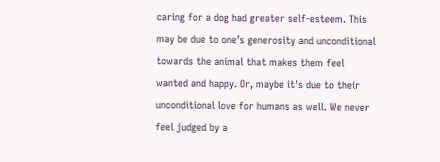caring for a dog had greater self-esteem. This may be due to one’s generosity and unconditional towards the animal that makes them feel wanted and happy. Or, maybe it's due to their unconditional love for humans as well. We never feel judged by a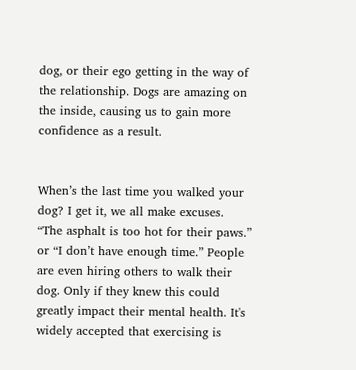dog, or their ego getting in the way of the relationship. Dogs are amazing on the inside, causing us to gain more confidence as a result.


When’s the last time you walked your dog? I get it, we all make excuses. “The asphalt is too hot for their paws.” or “I don’t have enough time.” People are even hiring others to walk their dog. Only if they knew this could greatly impact their mental health. It's widely accepted that exercising is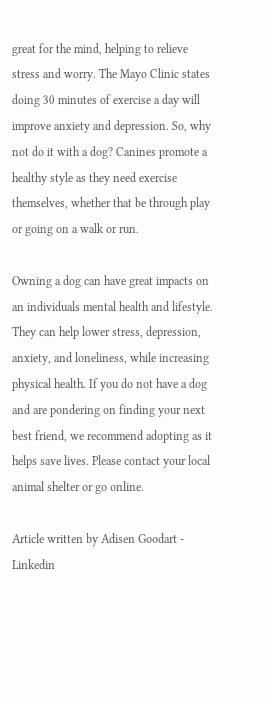great for the mind, helping to relieve stress and worry. The Mayo Clinic states doing 30 minutes of exercise a day will improve anxiety and depression. So, why not do it with a dog? Canines promote a healthy style as they need exercise themselves, whether that be through play or going on a walk or run.

Owning a dog can have great impacts on an individuals mental health and lifestyle. They can help lower stress, depression, anxiety, and loneliness, while increasing physical health. If you do not have a dog and are pondering on finding your next best friend, we recommend adopting as it helps save lives. Please contact your local animal shelter or go online.

Article written by Adisen Goodart - Linkedin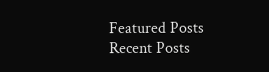Featured Posts
Recent Posts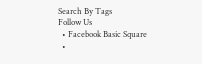Search By Tags
Follow Us
  • Facebook Basic Square
  •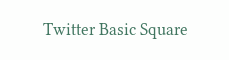Twitter Basic Square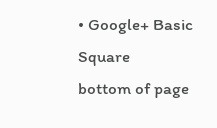• Google+ Basic Square
bottom of page